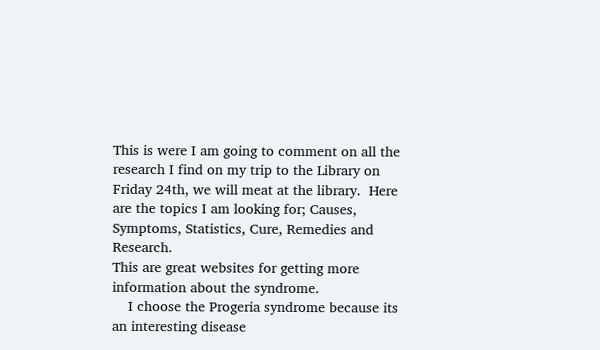This is were I am going to comment on all the research I find on my trip to the Library on Friday 24th, we will meat at the library.  Here are the topics I am looking for; Causes, Symptoms, Statistics, Cure, Remedies and Research.
This are great websites for getting more information about the syndrome.
    I choose the Progeria syndrome because its an interesting disease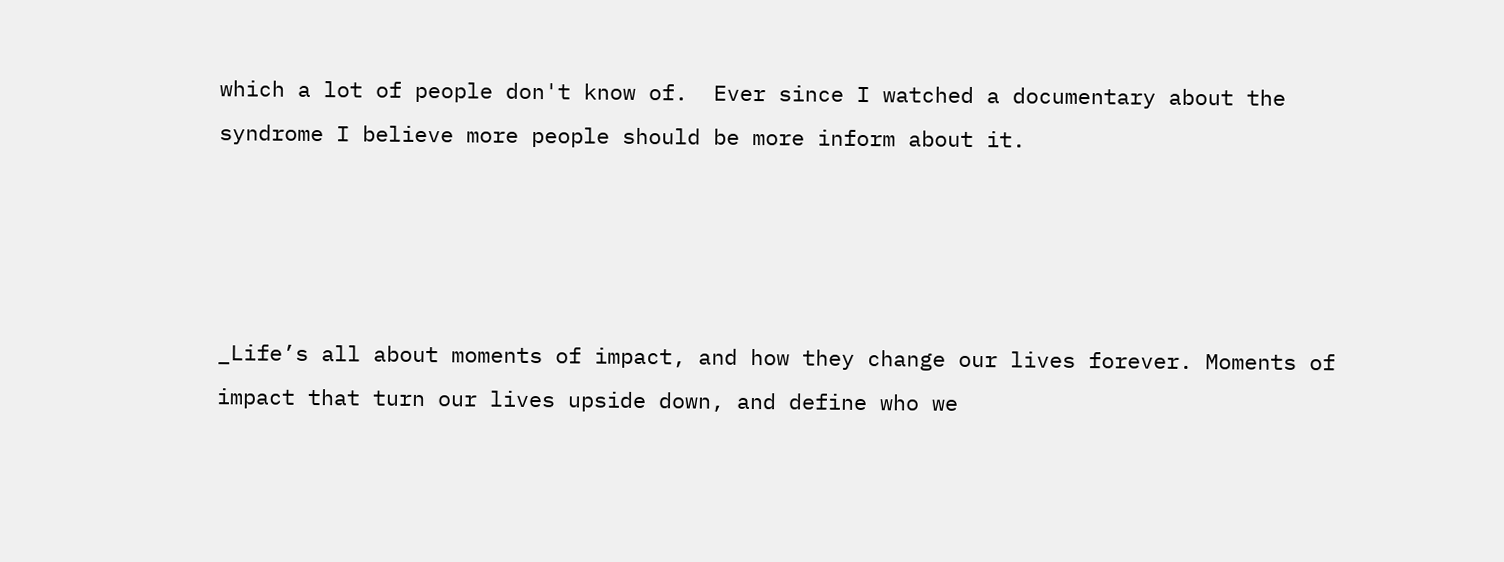which a lot of people don't know of.  Ever since I watched a documentary about the syndrome I believe more people should be more inform about it.




_Life’s all about moments of impact, and how they change our lives forever. Moments of impact that turn our lives upside down, and define who we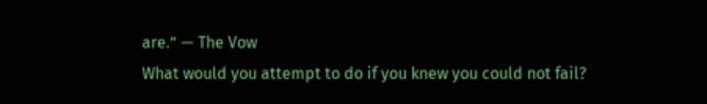are.” — The Vow
What would you attempt to do if you knew you could not fail?